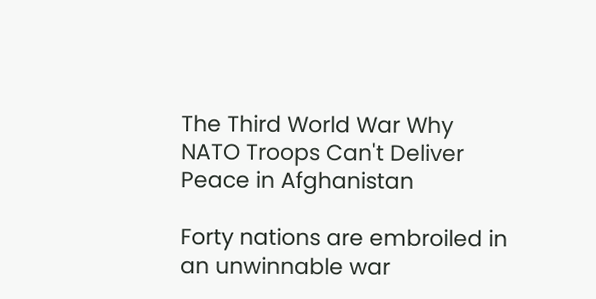The Third World War Why NATO Troops Can't Deliver Peace in Afghanistan

Forty nations are embroiled in an unwinnable war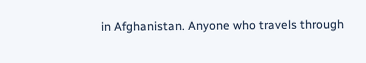in Afghanistan. Anyone who travels through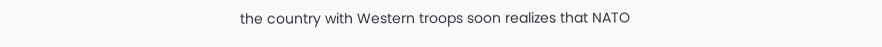the country with Western troops soon realizes that NATO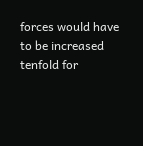forces would have to be increased tenfold for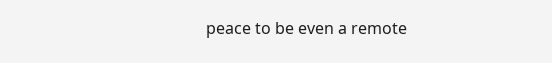peace to be even a remote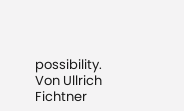possibility.
Von Ullrich Fichtner